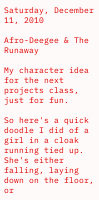Saturday, December 11, 2010

Afro-Deegee & The Runaway

My character idea for the next projects class, just for fun.

So here's a quick doodle I did of a girl in a cloak running tied up. She's either falling, laying down on the floor, or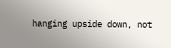hanging upside down, not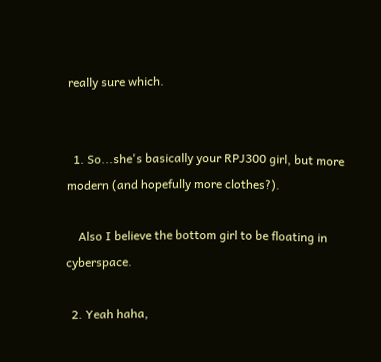really sure which.


  1. So...she's basically your RPJ300 girl, but more modern (and hopefully more clothes?).

    Also I believe the bottom girl to be floating in cyberspace.

  2. Yeah haha,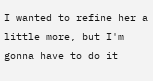I wanted to refine her a little more, but I'm gonna have to do it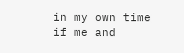in my own time if me and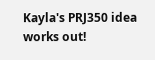Kayla's PRJ350 idea works out!